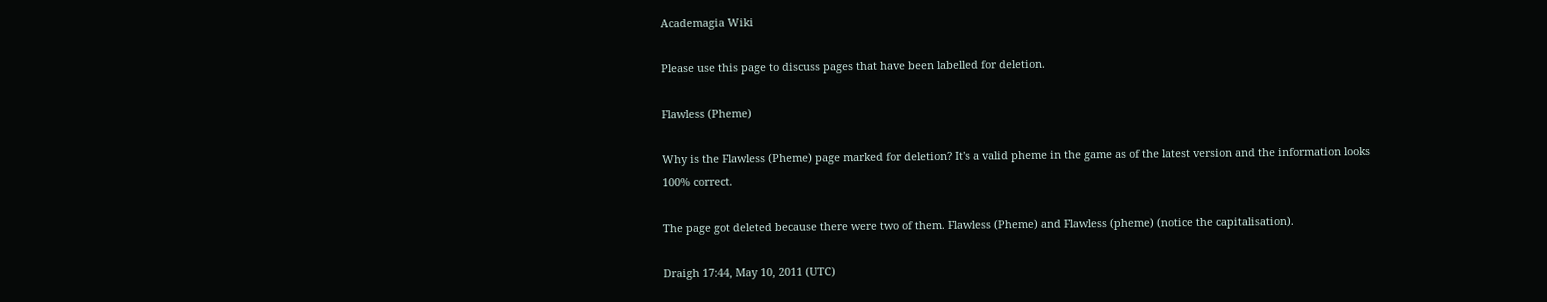Academagia Wiki

Please use this page to discuss pages that have been labelled for deletion.

Flawless (Pheme)

Why is the Flawless (Pheme) page marked for deletion? It's a valid pheme in the game as of the latest version and the information looks 100% correct.

The page got deleted because there were two of them. Flawless (Pheme) and Flawless (pheme) (notice the capitalisation).

Draigh 17:44, May 10, 2011 (UTC)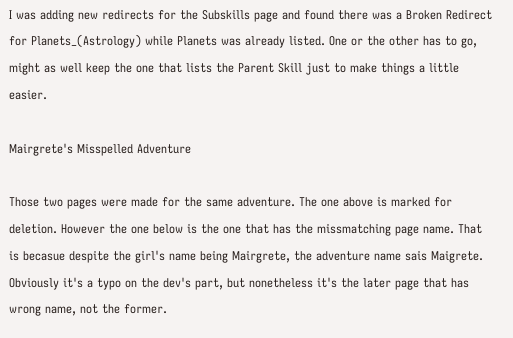I was adding new redirects for the Subskills page and found there was a Broken Redirect for Planets_(Astrology) while Planets was already listed. One or the other has to go, might as well keep the one that lists the Parent Skill just to make things a little easier.

Mairgrete's Misspelled Adventure

Those two pages were made for the same adventure. The one above is marked for deletion. However the one below is the one that has the missmatching page name. That is becasue despite the girl's name being Mairgrete, the adventure name sais Maigrete. Obviously it's a typo on the dev's part, but nonetheless it's the later page that has wrong name, not the former.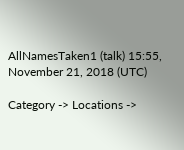AllNamesTaken1 (talk) 15:55, November 21, 2018 (UTC)

Category -> Locations ->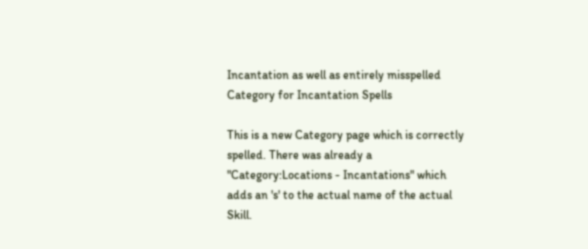Incantation as well as entirely misspelled Category for Incantation Spells

This is a new Category page which is correctly spelled. There was already a "Category:Locations - Incantations" which adds an 's' to the actual name of the actual Skill.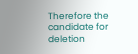Therefore the candidate for deletion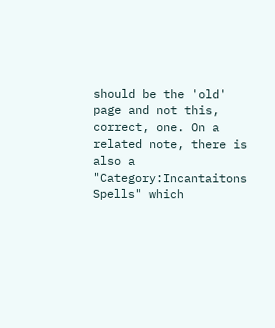should be the 'old' page and not this, correct, one. On a related note, there is also a "Category:Incantaitons Spells" which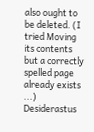also ought to be deleted. (I tried Moving its contents but a correctly spelled page already exists ...) Desiderastus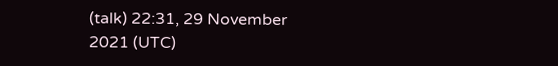(talk) 22:31, 29 November 2021 (UTC)